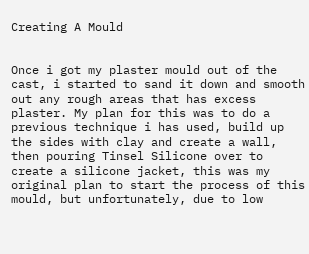Creating A Mould


Once i got my plaster mould out of the cast, i started to sand it down and smooth out any rough areas that has excess plaster. My plan for this was to do a previous technique i has used, build up the sides with clay and create a wall, then pouring Tinsel Silicone over to create a silicone jacket, this was my original plan to start the process of this mould, but unfortunately, due to low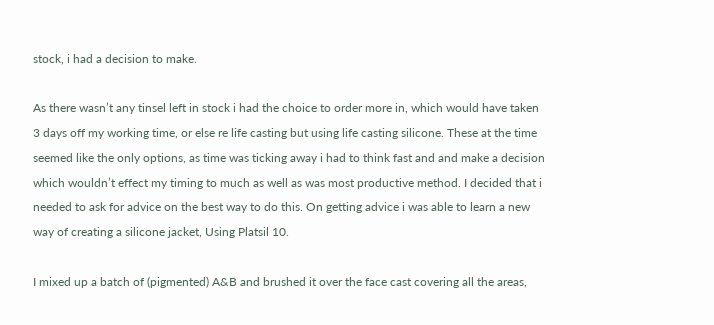stock, i had a decision to make.

As there wasn’t any tinsel left in stock i had the choice to order more in, which would have taken 3 days off my working time, or else re life casting but using life casting silicone. These at the time seemed like the only options, as time was ticking away i had to think fast and and make a decision which wouldn’t effect my timing to much as well as was most productive method. I decided that i needed to ask for advice on the best way to do this. On getting advice i was able to learn a new way of creating a silicone jacket, Using Platsil 10.

I mixed up a batch of (pigmented) A&B and brushed it over the face cast covering all the areas,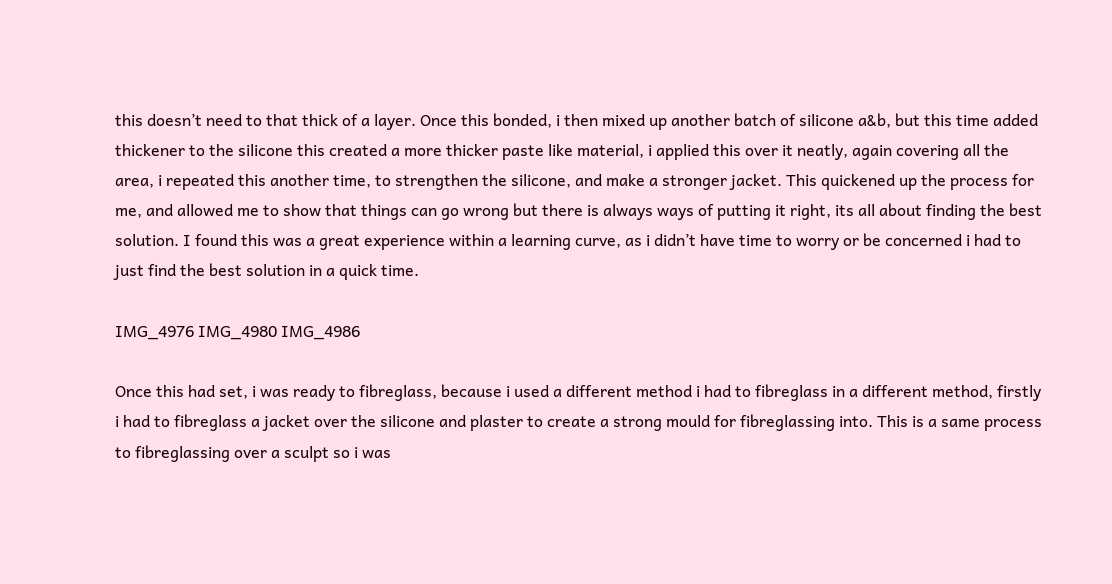this doesn’t need to that thick of a layer. Once this bonded, i then mixed up another batch of silicone a&b, but this time added thickener to the silicone this created a more thicker paste like material, i applied this over it neatly, again covering all the area, i repeated this another time, to strengthen the silicone, and make a stronger jacket. This quickened up the process for me, and allowed me to show that things can go wrong but there is always ways of putting it right, its all about finding the best solution. I found this was a great experience within a learning curve, as i didn’t have time to worry or be concerned i had to just find the best solution in a quick time.

IMG_4976 IMG_4980 IMG_4986

Once this had set, i was ready to fibreglass, because i used a different method i had to fibreglass in a different method, firstly i had to fibreglass a jacket over the silicone and plaster to create a strong mould for fibreglassing into. This is a same process to fibreglassing over a sculpt so i was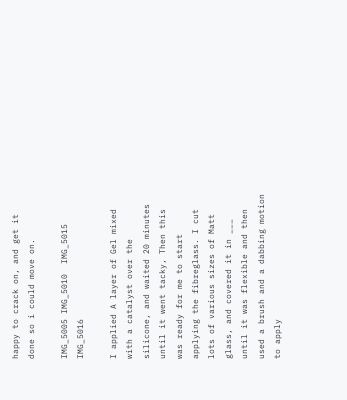happy to crack on, and get it done so i could move on.

IMG_5005 IMG_5010  IMG_5015 IMG_5016

I applied A layer of Gel mixed with a catalyst over the silicone, and waited 20 minutes until it went tacky, Then this was ready for me to start applying the fibreglass. I cut lots of various sizes of Matt glass, and covered it in ___ until it was flexible and then used a brush and a dabbing motion to apply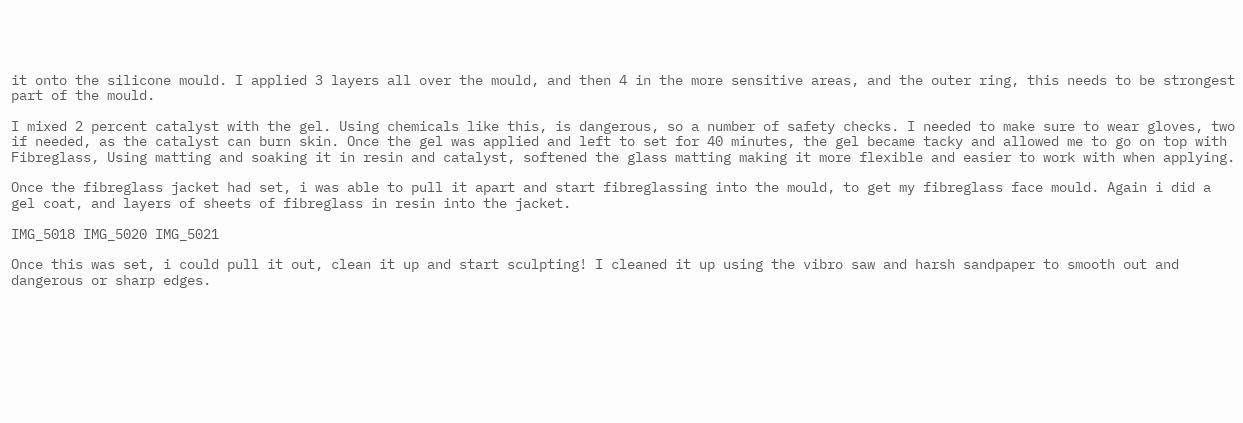it onto the silicone mould. I applied 3 layers all over the mould, and then 4 in the more sensitive areas, and the outer ring, this needs to be strongest part of the mould.

I mixed 2 percent catalyst with the gel. Using chemicals like this, is dangerous, so a number of safety checks. I needed to make sure to wear gloves, two if needed, as the catalyst can burn skin. Once the gel was applied and left to set for 40 minutes, the gel became tacky and allowed me to go on top with Fibreglass, Using matting and soaking it in resin and catalyst, softened the glass matting making it more flexible and easier to work with when applying.

Once the fibreglass jacket had set, i was able to pull it apart and start fibreglassing into the mould, to get my fibreglass face mould. Again i did a gel coat, and layers of sheets of fibreglass in resin into the jacket.

IMG_5018 IMG_5020 IMG_5021

Once this was set, i could pull it out, clean it up and start sculpting! I cleaned it up using the vibro saw and harsh sandpaper to smooth out and dangerous or sharp edges.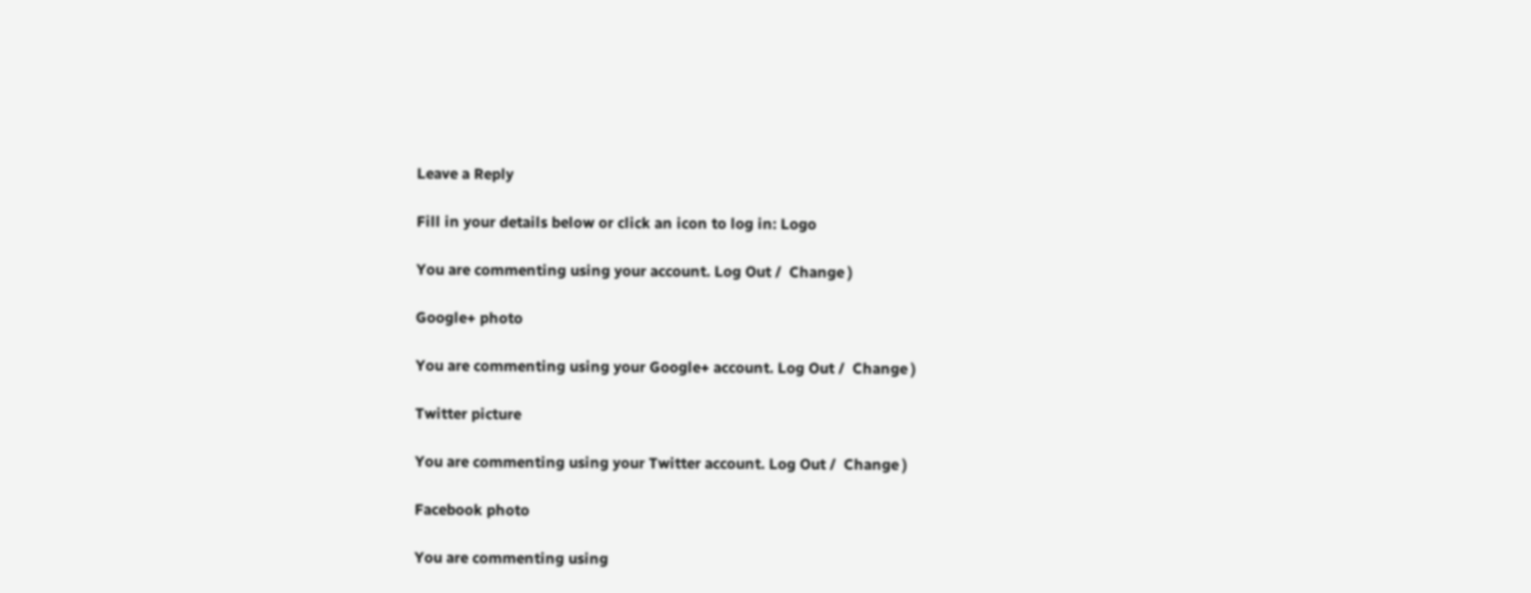Leave a Reply

Fill in your details below or click an icon to log in: Logo

You are commenting using your account. Log Out /  Change )

Google+ photo

You are commenting using your Google+ account. Log Out /  Change )

Twitter picture

You are commenting using your Twitter account. Log Out /  Change )

Facebook photo

You are commenting using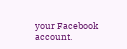your Facebook account.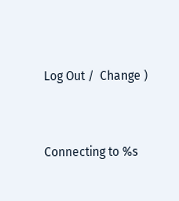Log Out /  Change )


Connecting to %s